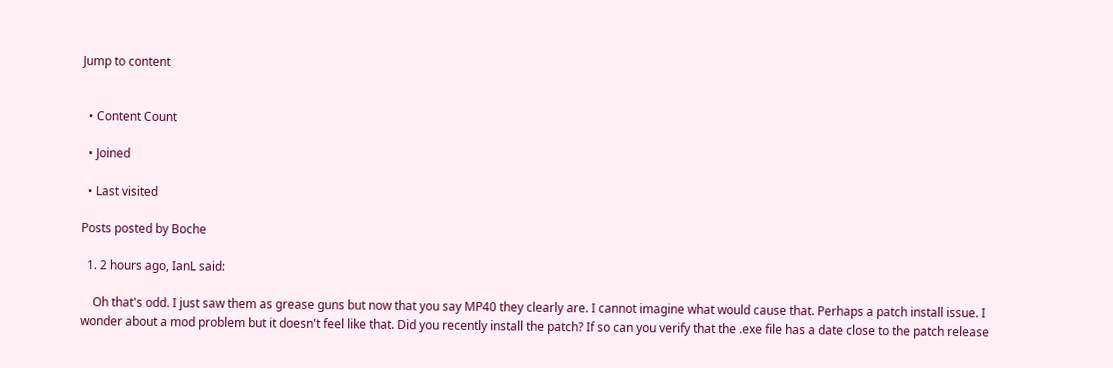Jump to content


  • Content Count

  • Joined

  • Last visited

Posts posted by Boche

  1. 2 hours ago, IanL said:

    Oh that's odd. I just saw them as grease guns but now that you say MP40 they clearly are. I cannot imagine what would cause that. Perhaps a patch install issue. I wonder about a mod problem but it doesn't feel like that. Did you recently install the patch? If so can you verify that the .exe file has a date close to the patch release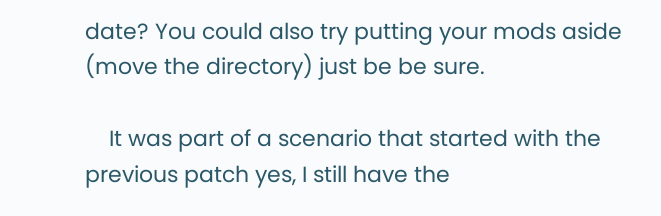date? You could also try putting your mods aside (move the directory) just be be sure.

    It was part of a scenario that started with the previous patch yes, I still have the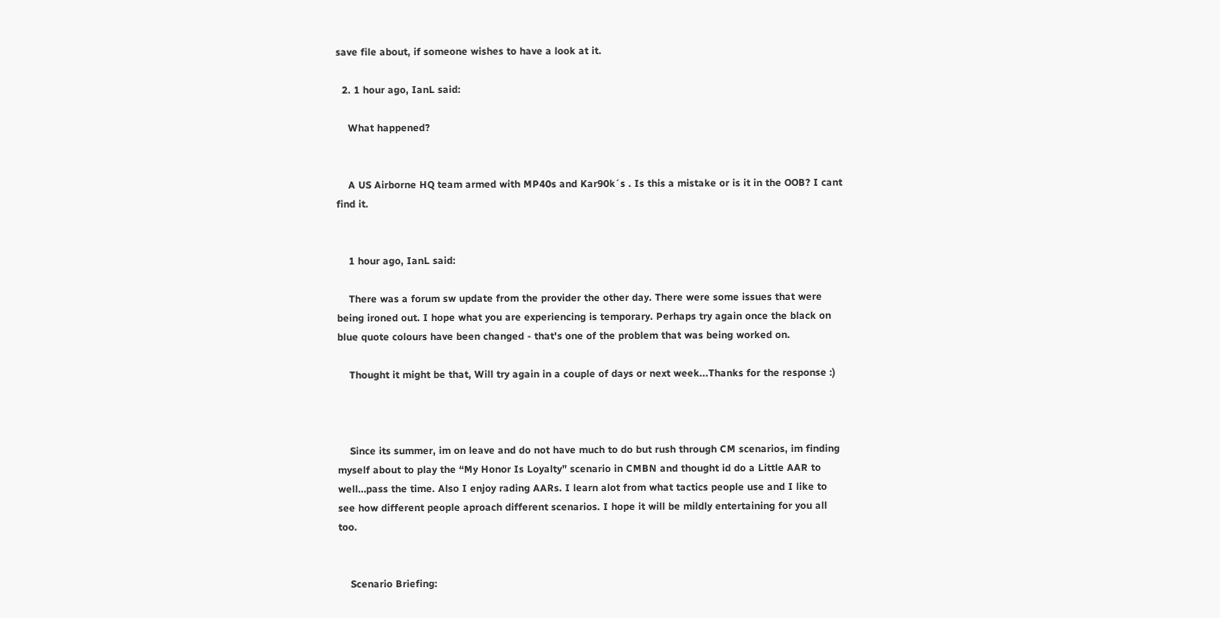save file about, if someone wishes to have a look at it.

  2. 1 hour ago, IanL said:

    What happened?


    A US Airborne HQ team armed with MP40s and Kar90k´s . Is this a mistake or is it in the OOB? I cant find it.


    1 hour ago, IanL said:

    There was a forum sw update from the provider the other day. There were some issues that were being ironed out. I hope what you are experiencing is temporary. Perhaps try again once the black on blue quote colours have been changed - that's one of the problem that was being worked on.

    Thought it might be that, Will try again in a couple of days or next week...Thanks for the response :)



    Since its summer, im on leave and do not have much to do but rush through CM scenarios, im finding myself about to play the “My Honor Is Loyalty” scenario in CMBN and thought id do a Little AAR to well…pass the time. Also I enjoy rading AARs. I learn alot from what tactics people use and I like to see how different people aproach different scenarios. I hope it will be mildly entertaining for you all too.


    Scenario Briefing: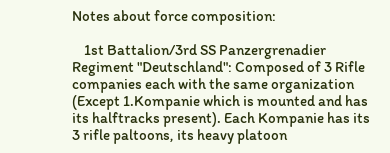Notes about force composition:

    1st Battalion/3rd SS Panzergrenadier Regiment "Deutschland": Composed of 3 Rifle companies each with the same organization (Except 1.Kompanie which is mounted and has its halftracks present). Each Kompanie has its 3 rifle paltoons, its heavy platoon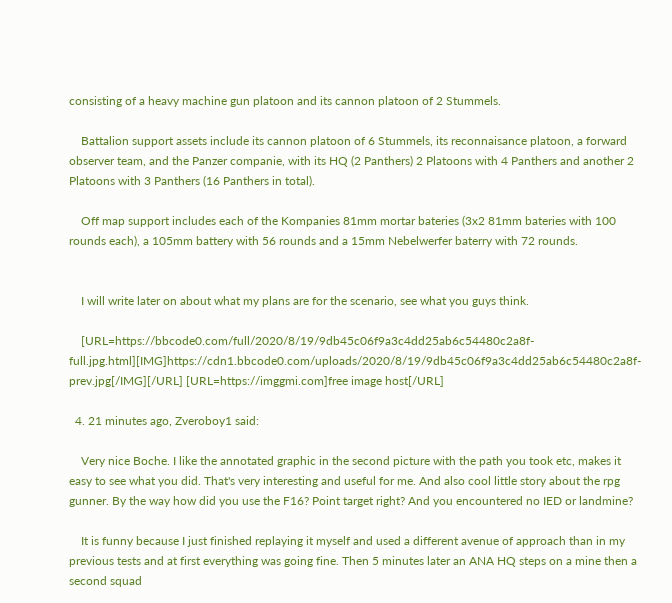consisting of a heavy machine gun platoon and its cannon platoon of 2 Stummels.

    Battalion support assets include its cannon platoon of 6 Stummels, its reconnaisance platoon, a forward observer team, and the Panzer companie, with its HQ (2 Panthers) 2 Platoons with 4 Panthers and another 2 Platoons with 3 Panthers (16 Panthers in total).

    Off map support includes each of the Kompanies 81mm mortar bateries (3x2 81mm bateries with 100 rounds each), a 105mm battery with 56 rounds and a 15mm Nebelwerfer baterry with 72 rounds.


    I will write later on about what my plans are for the scenario, see what you guys think.

    [URL=https://bbcode0.com/full/2020/8/19/9db45c06f9a3c4dd25ab6c54480c2a8f-full.jpg.html][IMG]https://cdn1.bbcode0.com/uploads/2020/8/19/9db45c06f9a3c4dd25ab6c54480c2a8f-prev.jpg[/IMG][/URL] [URL=https://imggmi.com]free image host[/URL]

  4. 21 minutes ago, Zveroboy1 said:

    Very nice Boche. I like the annotated graphic in the second picture with the path you took etc, makes it easy to see what you did. That's very interesting and useful for me. And also cool little story about the rpg gunner. By the way how did you use the F16? Point target right? And you encountered no IED or landmine?

    It is funny because I just finished replaying it myself and used a different avenue of approach than in my previous tests and at first everything was going fine. Then 5 minutes later an ANA HQ steps on a mine then a second squad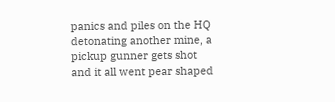panics and piles on the HQ detonating another mine, a pickup gunner gets shot and it all went pear shaped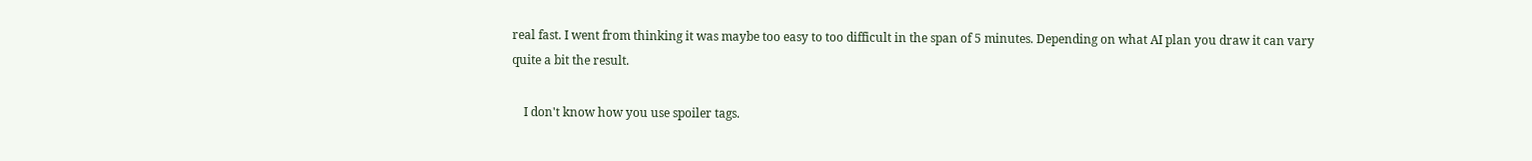real fast. I went from thinking it was maybe too easy to too difficult in the span of 5 minutes. Depending on what AI plan you draw it can vary quite a bit the result.

    I don't know how you use spoiler tags.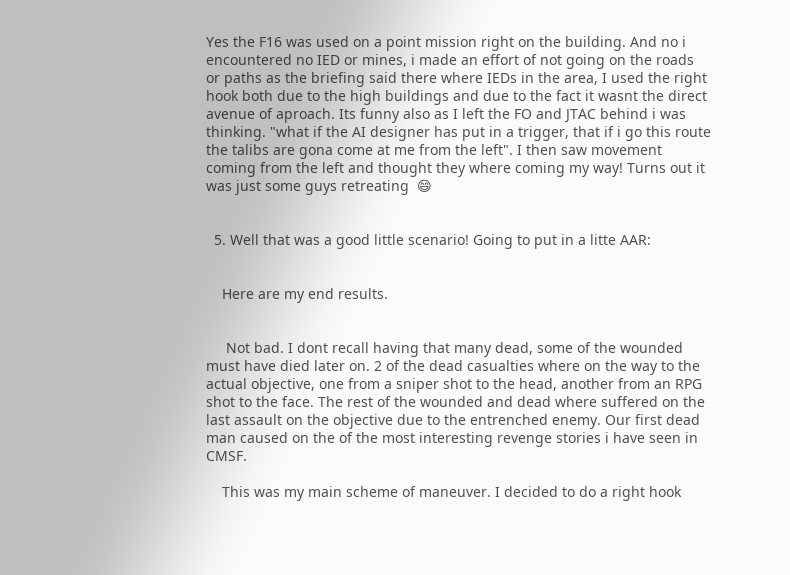Yes the F16 was used on a point mission right on the building. And no i encountered no IED or mines, i made an effort of not going on the roads or paths as the briefing said there where IEDs in the area, I used the right hook both due to the high buildings and due to the fact it wasnt the direct avenue of aproach. Its funny also as I left the FO and JTAC behind i was thinking. "what if the AI designer has put in a trigger, that if i go this route the talibs are gona come at me from the left". I then saw movement coming from the left and thought they where coming my way! Turns out it was just some guys retreating  😄


  5. Well that was a good little scenario! Going to put in a litte AAR:


    Here are my end results.


     Not bad. I dont recall having that many dead, some of the wounded must have died later on. 2 of the dead casualties where on the way to the actual objective, one from a sniper shot to the head, another from an RPG shot to the face. The rest of the wounded and dead where suffered on the last assault on the objective due to the entrenched enemy. Our first dead man caused on the of the most interesting revenge stories i have seen in CMSF.

    This was my main scheme of maneuver. I decided to do a right hook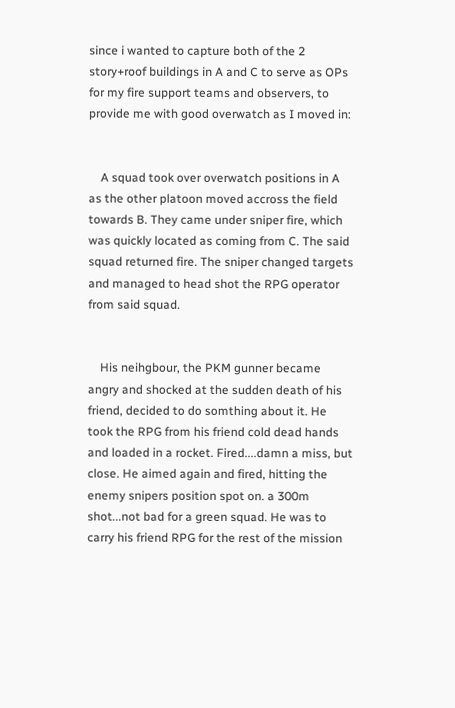since i wanted to capture both of the 2 story+roof buildings in A and C to serve as OPs for my fire support teams and observers, to provide me with good overwatch as I moved in:


    A squad took over overwatch positions in A as the other platoon moved accross the field towards B. They came under sniper fire, which was quickly located as coming from C. The said squad returned fire. The sniper changed targets and managed to head shot the RPG operator from said squad.


    His neihgbour, the PKM gunner became angry and shocked at the sudden death of his friend, decided to do somthing about it. He took the RPG from his friend cold dead hands and loaded in a rocket. Fired....damn a miss, but close. He aimed again and fired, hitting the enemy snipers position spot on. a 300m shot...not bad for a green squad. He was to carry his friend RPG for the rest of the mission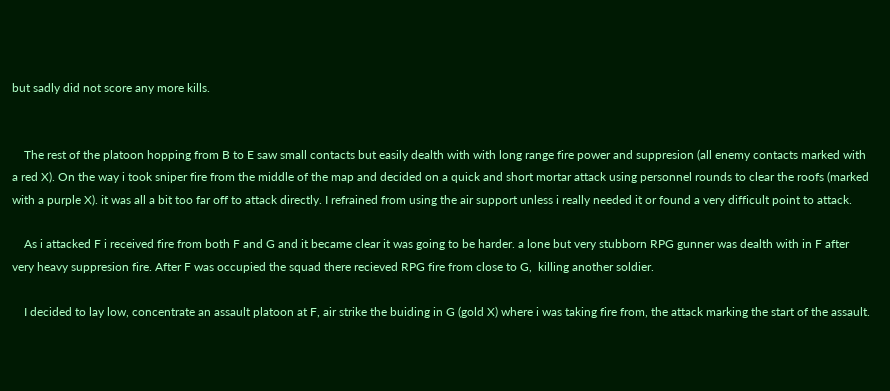but sadly did not score any more kills.


    The rest of the platoon hopping from B to E saw small contacts but easily dealth with with long range fire power and suppresion (all enemy contacts marked with a red X). On the way i took sniper fire from the middle of the map and decided on a quick and short mortar attack using personnel rounds to clear the roofs (marked with a purple X). it was all a bit too far off to attack directly. I refrained from using the air support unless i really needed it or found a very difficult point to attack.

    As i attacked F i received fire from both F and G and it became clear it was going to be harder. a lone but very stubborn RPG gunner was dealth with in F after very heavy suppresion fire. After F was occupied the squad there recieved RPG fire from close to G,  killing another soldier.

    I decided to lay low, concentrate an assault platoon at F, air strike the buiding in G (gold X) where i was taking fire from, the attack marking the start of the assault.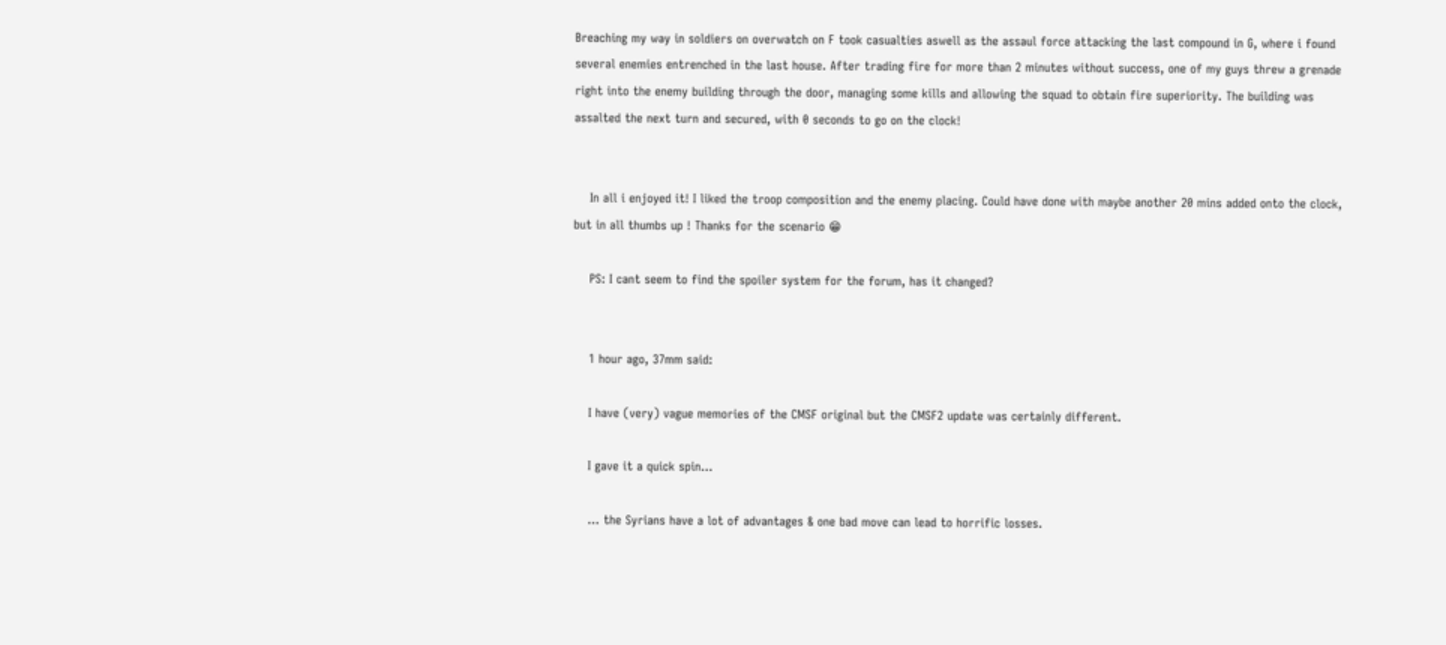Breaching my way in soldiers on overwatch on F took casualties aswell as the assaul force attacking the last compound in G, where i found several enemies entrenched in the last house. After trading fire for more than 2 minutes without success, one of my guys threw a grenade right into the enemy building through the door, managing some kills and allowing the squad to obtain fire superiority. The building was assalted the next turn and secured, with 0 seconds to go on the clock!


    In all i enjoyed it! I liked the troop composition and the enemy placing. Could have done with maybe another 20 mins added onto the clock, but in all thumbs up ! Thanks for the scenario 😁

    PS: I cant seem to find the spoiler system for the forum, has it changed?


    1 hour ago, 37mm said:

    I have (very) vague memories of the CMSF original but the CMSF2 update was certainly different.

    I gave it a quick spin...

    ... the Syrians have a lot of advantages & one bad move can lead to horrific losses.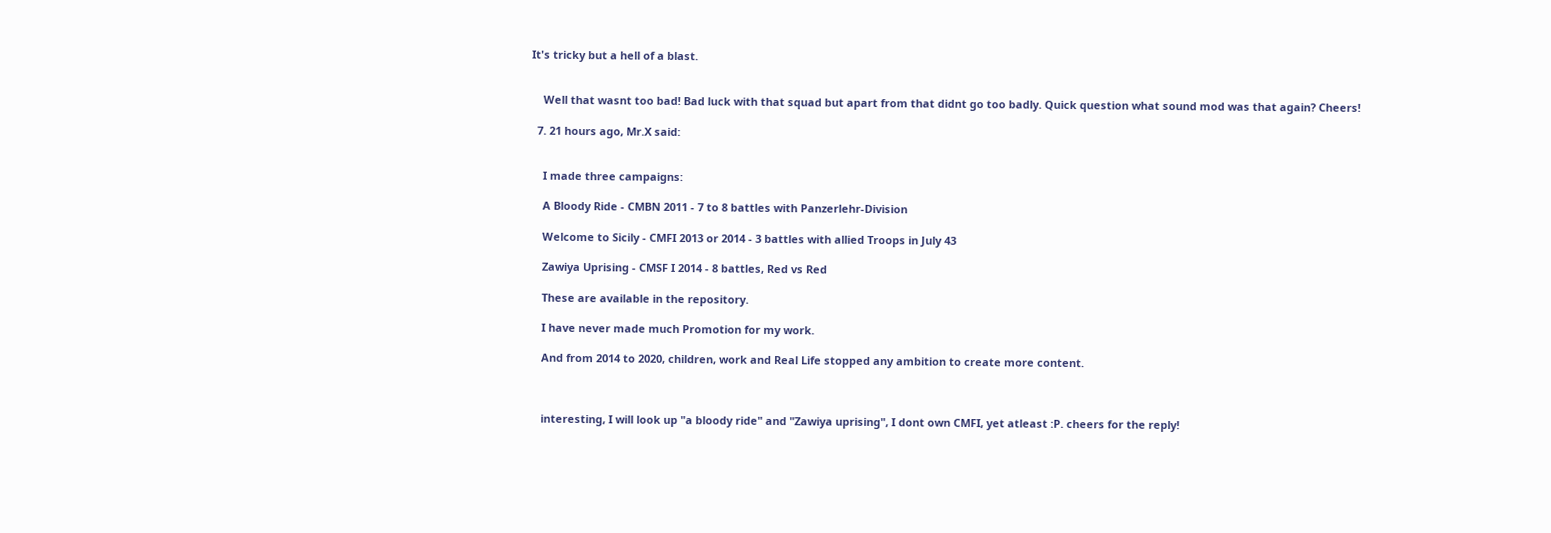It's tricky but a hell of a blast.


    Well that wasnt too bad! Bad luck with that squad but apart from that didnt go too badly. Quick question what sound mod was that again? Cheers!

  7. 21 hours ago, Mr.X said:


    I made three campaigns:

    A Bloody Ride - CMBN 2011 - 7 to 8 battles with Panzerlehr-Division

    Welcome to Sicily - CMFI 2013 or 2014 - 3 battles with allied Troops in July 43

    Zawiya Uprising - CMSF I 2014 - 8 battles, Red vs Red

    These are available in the repository.

    I have never made much Promotion for my work.

    And from 2014 to 2020, children, work and Real Life stopped any ambition to create more content.



    interesting, I will look up "a bloody ride" and "Zawiya uprising", I dont own CMFI, yet atleast :P. cheers for the reply!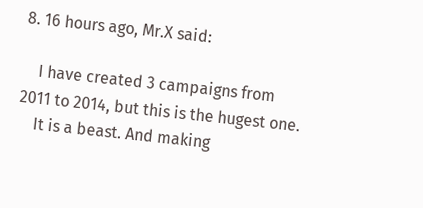8. 16 hours ago, Mr.X said:

    I have created 3 campaigns from 2011 to 2014, but this is the hugest one.
    It is a beast. And making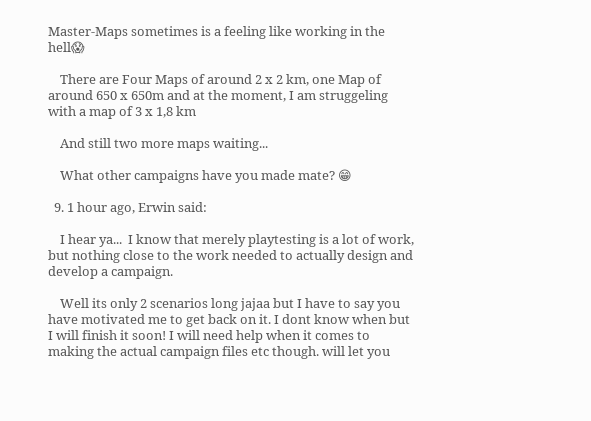Master-Maps sometimes is a feeling like working in the hell😱

    There are Four Maps of around 2 x 2 km, one Map of around 650 x 650m and at the moment, I am struggeling with a map of 3 x 1,8 km

    And still two more maps waiting...

    What other campaigns have you made mate? 😁

  9. 1 hour ago, Erwin said:

    I hear ya...  I know that merely playtesting is a lot of work, but nothing close to the work needed to actually design and develop a campaign.

    Well its only 2 scenarios long jajaa but I have to say you have motivated me to get back on it. I dont know when but I will finish it soon! I will need help when it comes to making the actual campaign files etc though. will let you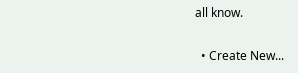all know.

  • Create New...